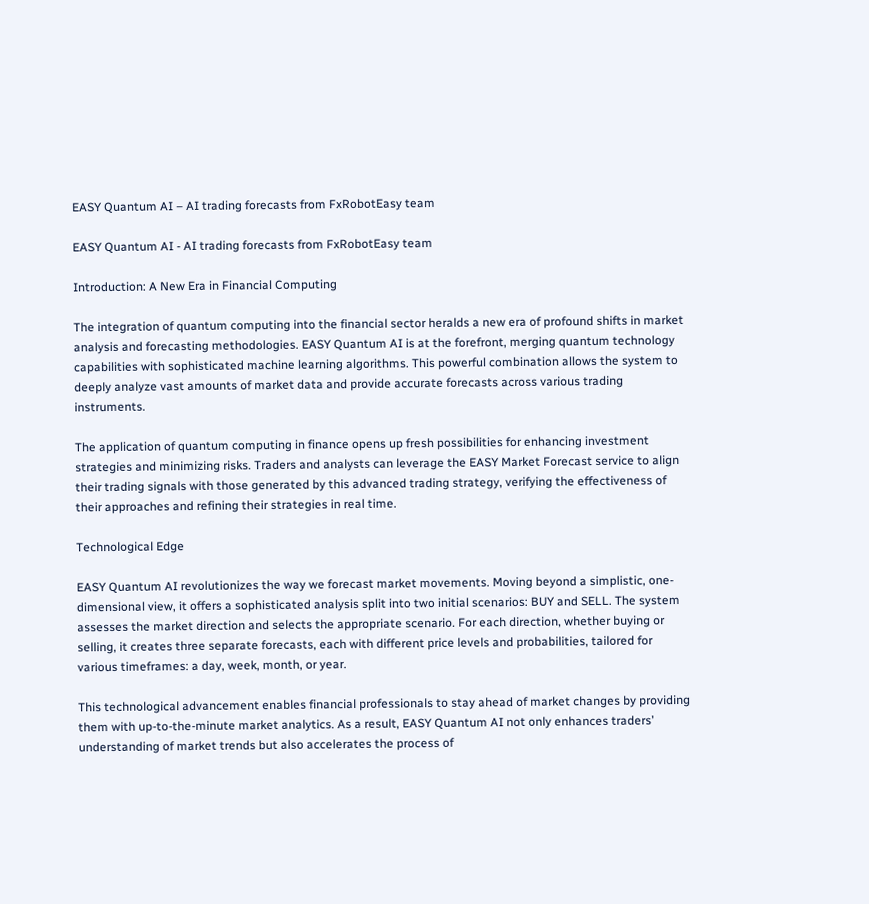EASY Quantum AI – AI trading forecasts from FxRobotEasy team

EASY Quantum AI - AI trading forecasts from FxRobotEasy team

Introduction: A New Era in Financial Computing

The integration of quantum computing into the financial sector heralds a new era of profound shifts in market analysis and forecasting methodologies. EASY Quantum AI is at the forefront, merging quantum technology capabilities with sophisticated machine learning algorithms. This powerful combination allows the system to deeply analyze vast amounts of market data and provide accurate forecasts across various trading instruments.

The application of quantum computing in finance opens up fresh possibilities for enhancing investment strategies and minimizing risks. Traders and analysts can leverage the EASY Market Forecast service to align their trading signals with those generated by this advanced trading strategy, verifying the effectiveness of their approaches and refining their strategies in real time.

Technological Edge

EASY Quantum AI revolutionizes the way we forecast market movements. Moving beyond a simplistic, one-dimensional view, it offers a sophisticated analysis split into two initial scenarios: BUY and SELL. The system assesses the market direction and selects the appropriate scenario. For each direction, whether buying or selling, it creates three separate forecasts, each with different price levels and probabilities, tailored for various timeframes: a day, week, month, or year.

This technological advancement enables financial professionals to stay ahead of market changes by providing them with up-to-the-minute market analytics. As a result, EASY Quantum AI not only enhances traders’ understanding of market trends but also accelerates the process of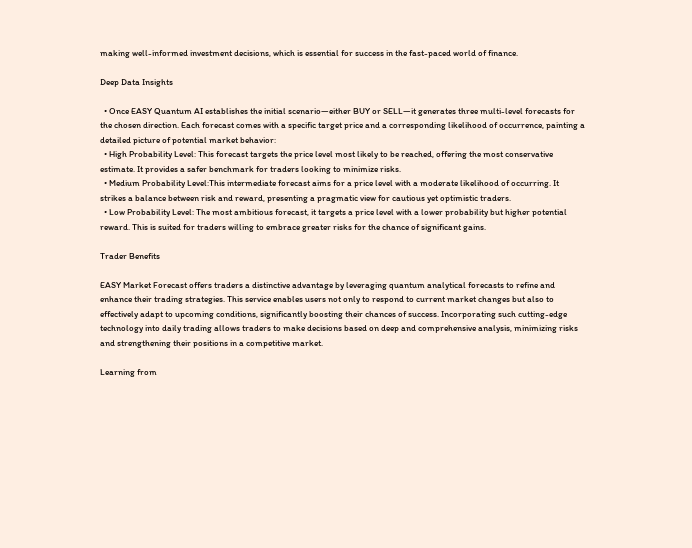making well-informed investment decisions, which is essential for success in the fast-paced world of finance.

Deep Data Insights

  • Once EASY Quantum AI establishes the initial scenario—either BUY or SELL—it generates three multi-level forecasts for the chosen direction. Each forecast comes with a specific target price and a corresponding likelihood of occurrence, painting a detailed picture of potential market behavior:
  • High Probability Level: This forecast targets the price level most likely to be reached, offering the most conservative estimate. It provides a safer benchmark for traders looking to minimize risks.
  • Medium Probability Level:This intermediate forecast aims for a price level with a moderate likelihood of occurring. It strikes a balance between risk and reward, presenting a pragmatic view for cautious yet optimistic traders.
  • Low Probability Level: The most ambitious forecast, it targets a price level with a lower probability but higher potential reward. This is suited for traders willing to embrace greater risks for the chance of significant gains.

Trader Benefits

EASY Market Forecast offers traders a distinctive advantage by leveraging quantum analytical forecasts to refine and enhance their trading strategies. This service enables users not only to respond to current market changes but also to effectively adapt to upcoming conditions, significantly boosting their chances of success. Incorporating such cutting-edge technology into daily trading allows traders to make decisions based on deep and comprehensive analysis, minimizing risks and strengthening their positions in a competitive market.

Learning from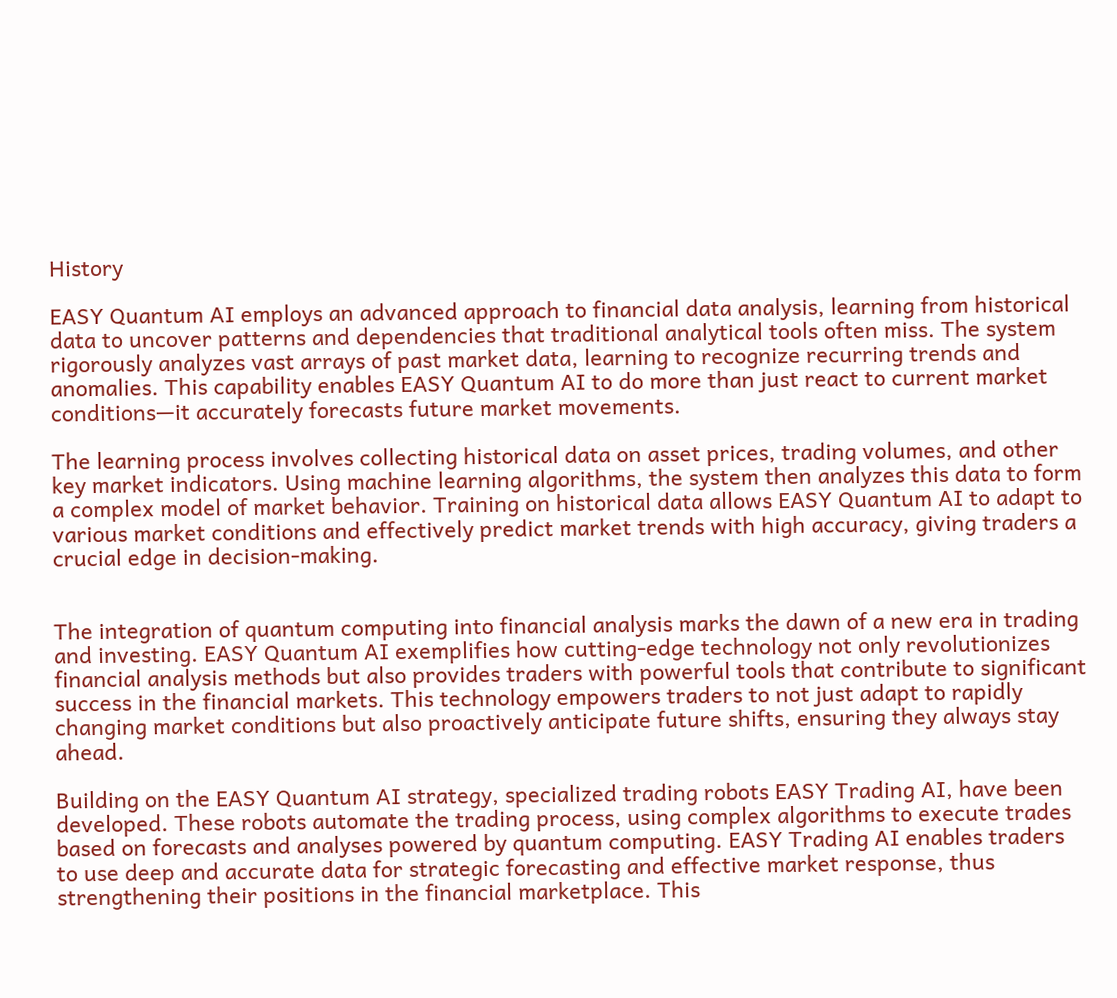History

EASY Quantum AI employs an advanced approach to financial data analysis, learning from historical data to uncover patterns and dependencies that traditional analytical tools often miss. The system rigorously analyzes vast arrays of past market data, learning to recognize recurring trends and anomalies. This capability enables EASY Quantum AI to do more than just react to current market conditions—it accurately forecasts future market movements.

The learning process involves collecting historical data on asset prices, trading volumes, and other key market indicators. Using machine learning algorithms, the system then analyzes this data to form a complex model of market behavior. Training on historical data allows EASY Quantum AI to adapt to various market conditions and effectively predict market trends with high accuracy, giving traders a crucial edge in decision-making.


The integration of quantum computing into financial analysis marks the dawn of a new era in trading and investing. EASY Quantum AI exemplifies how cutting-edge technology not only revolutionizes financial analysis methods but also provides traders with powerful tools that contribute to significant success in the financial markets. This technology empowers traders to not just adapt to rapidly changing market conditions but also proactively anticipate future shifts, ensuring they always stay ahead.

Building on the EASY Quantum AI strategy, specialized trading robots EASY Trading AI, have been developed. These robots automate the trading process, using complex algorithms to execute trades based on forecasts and analyses powered by quantum computing. EASY Trading AI enables traders to use deep and accurate data for strategic forecasting and effective market response, thus strengthening their positions in the financial marketplace. This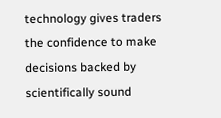technology gives traders the confidence to make decisions backed by scientifically sound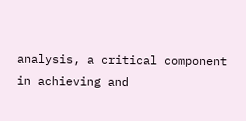analysis, a critical component in achieving and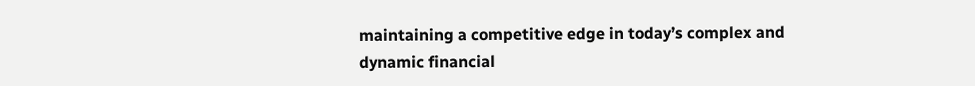maintaining a competitive edge in today’s complex and dynamic financial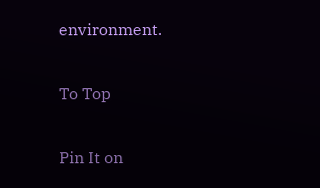environment.

To Top

Pin It on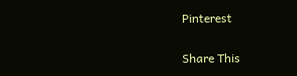Pinterest

Share This